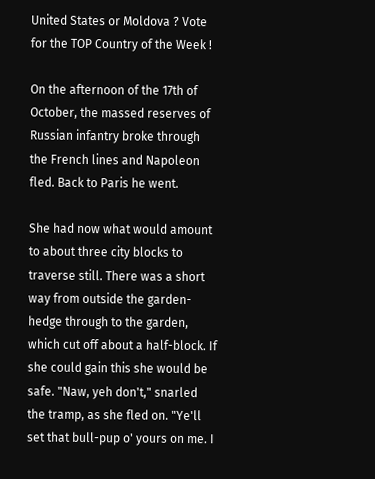United States or Moldova ? Vote for the TOP Country of the Week !

On the afternoon of the 17th of October, the massed reserves of Russian infantry broke through the French lines and Napoleon fled. Back to Paris he went.

She had now what would amount to about three city blocks to traverse still. There was a short way from outside the garden-hedge through to the garden, which cut off about a half-block. If she could gain this she would be safe. "Naw, yeh don't," snarled the tramp, as she fled on. "Ye'll set that bull-pup o' yours on me. I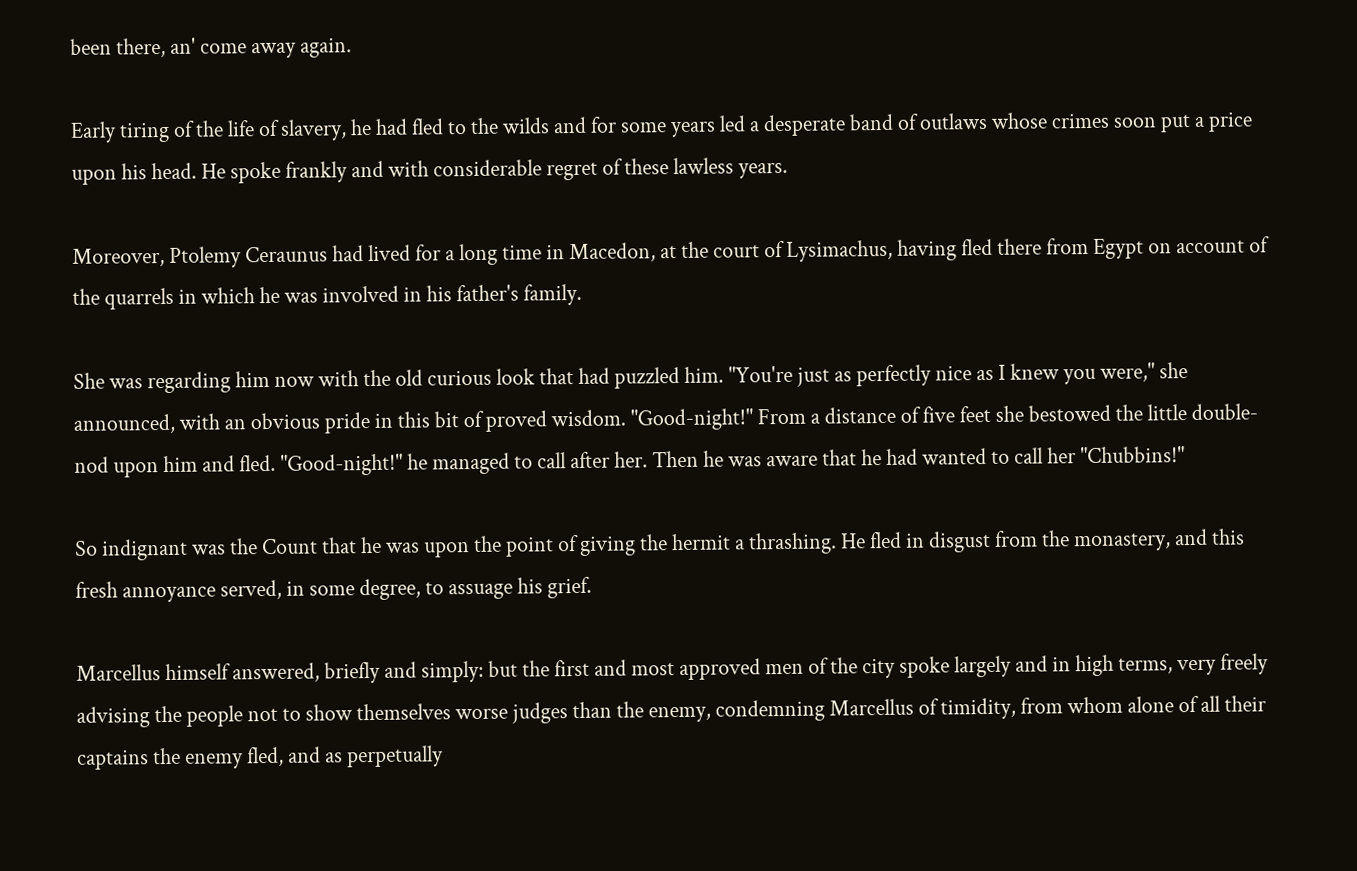been there, an' come away again.

Early tiring of the life of slavery, he had fled to the wilds and for some years led a desperate band of outlaws whose crimes soon put a price upon his head. He spoke frankly and with considerable regret of these lawless years.

Moreover, Ptolemy Ceraunus had lived for a long time in Macedon, at the court of Lysimachus, having fled there from Egypt on account of the quarrels in which he was involved in his father's family.

She was regarding him now with the old curious look that had puzzled him. "You're just as perfectly nice as I knew you were," she announced, with an obvious pride in this bit of proved wisdom. "Good-night!" From a distance of five feet she bestowed the little double-nod upon him and fled. "Good-night!" he managed to call after her. Then he was aware that he had wanted to call her "Chubbins!"

So indignant was the Count that he was upon the point of giving the hermit a thrashing. He fled in disgust from the monastery, and this fresh annoyance served, in some degree, to assuage his grief.

Marcellus himself answered, briefly and simply: but the first and most approved men of the city spoke largely and in high terms, very freely advising the people not to show themselves worse judges than the enemy, condemning Marcellus of timidity, from whom alone of all their captains the enemy fled, and as perpetually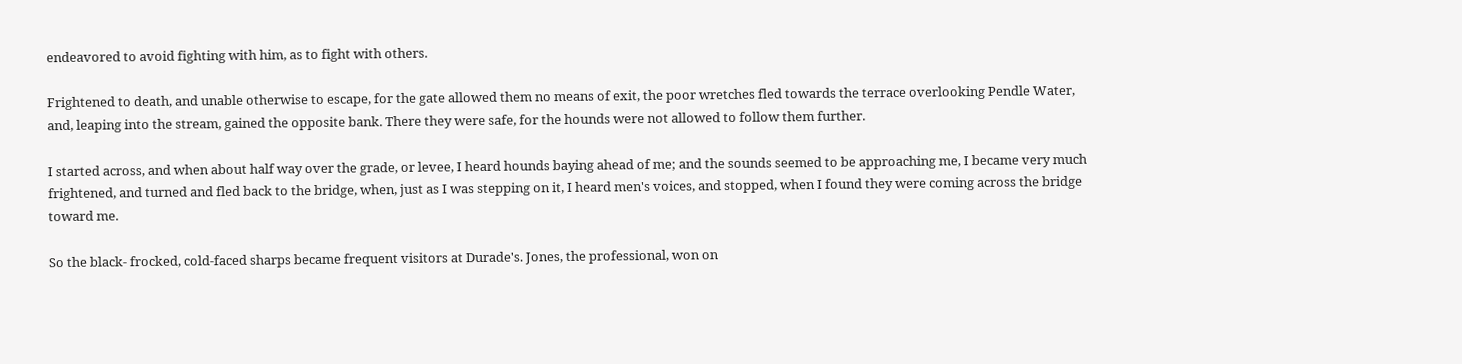endeavored to avoid fighting with him, as to fight with others.

Frightened to death, and unable otherwise to escape, for the gate allowed them no means of exit, the poor wretches fled towards the terrace overlooking Pendle Water, and, leaping into the stream, gained the opposite bank. There they were safe, for the hounds were not allowed to follow them further.

I started across, and when about half way over the grade, or levee, I heard hounds baying ahead of me; and the sounds seemed to be approaching me, I became very much frightened, and turned and fled back to the bridge, when, just as I was stepping on it, I heard men's voices, and stopped, when I found they were coming across the bridge toward me.

So the black- frocked, cold-faced sharps became frequent visitors at Durade's. Jones, the professional, won on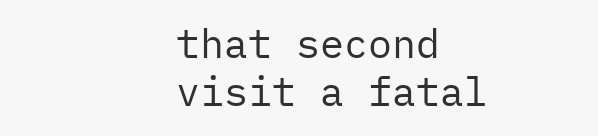that second visit a fatal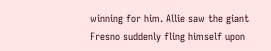winning for him. Allie saw the giant Fresno suddenly fling himself upon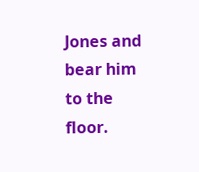Jones and bear him to the floor.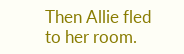Then Allie fled to her room.